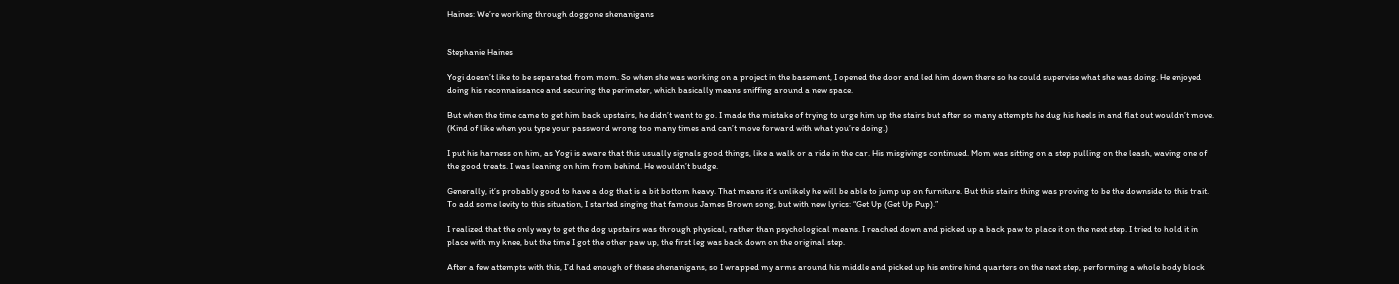Haines: We’re working through doggone shenanigans


Stephanie Haines

Yogi doesn’t like to be separated from mom. So when she was working on a project in the basement, I opened the door and led him down there so he could supervise what she was doing. He enjoyed doing his reconnaissance and securing the perimeter, which basically means sniffing around a new space.

But when the time came to get him back upstairs, he didn’t want to go. I made the mistake of trying to urge him up the stairs but after so many attempts he dug his heels in and flat out wouldn’t move. (Kind of like when you type your password wrong too many times and can’t move forward with what you’re doing.)

I put his harness on him, as Yogi is aware that this usually signals good things, like a walk or a ride in the car. His misgivings continued. Mom was sitting on a step pulling on the leash, waving one of the good treats. I was leaning on him from behind. He wouldn’t budge.

Generally, it’s probably good to have a dog that is a bit bottom heavy. That means it’s unlikely he will be able to jump up on furniture. But this stairs thing was proving to be the downside to this trait. To add some levity to this situation, I started singing that famous James Brown song, but with new lyrics: “Get Up (Get Up Pup).”

I realized that the only way to get the dog upstairs was through physical, rather than psychological means. I reached down and picked up a back paw to place it on the next step. I tried to hold it in place with my knee, but the time I got the other paw up, the first leg was back down on the original step.

After a few attempts with this, I’d had enough of these shenanigans, so I wrapped my arms around his middle and picked up his entire hind quarters on the next step, performing a whole body block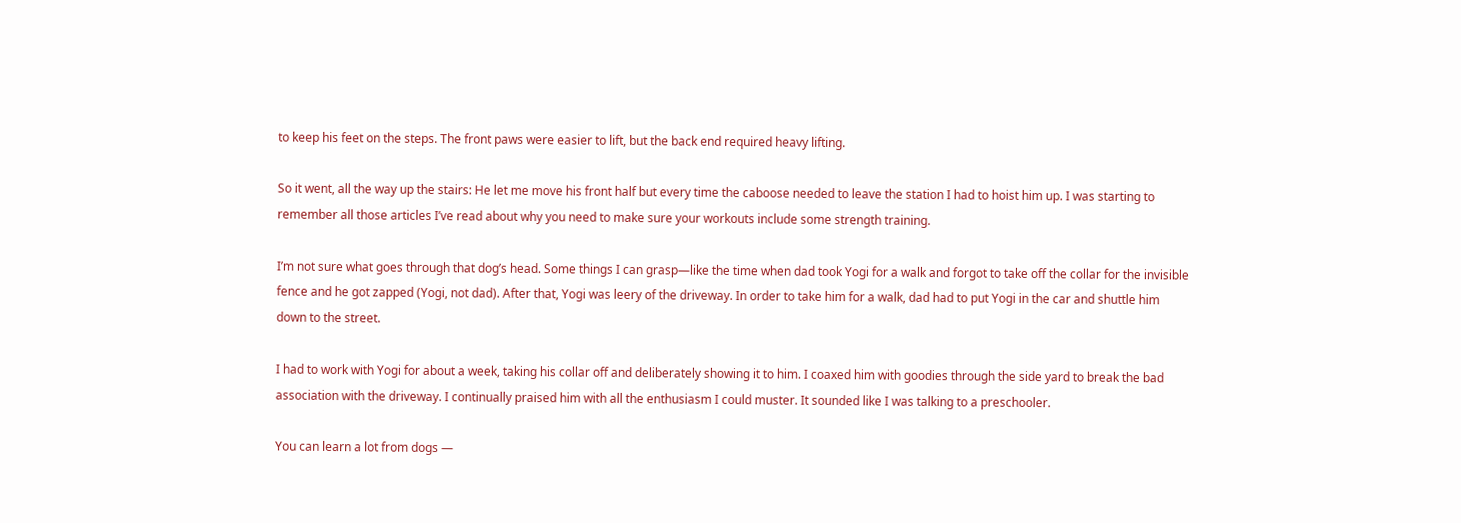to keep his feet on the steps. The front paws were easier to lift, but the back end required heavy lifting.

So it went, all the way up the stairs: He let me move his front half but every time the caboose needed to leave the station I had to hoist him up. I was starting to remember all those articles I’ve read about why you need to make sure your workouts include some strength training.

I’m not sure what goes through that dog’s head. Some things I can grasp—like the time when dad took Yogi for a walk and forgot to take off the collar for the invisible fence and he got zapped (Yogi, not dad). After that, Yogi was leery of the driveway. In order to take him for a walk, dad had to put Yogi in the car and shuttle him down to the street.

I had to work with Yogi for about a week, taking his collar off and deliberately showing it to him. I coaxed him with goodies through the side yard to break the bad association with the driveway. I continually praised him with all the enthusiasm I could muster. It sounded like I was talking to a preschooler.

You can learn a lot from dogs —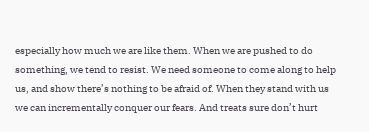especially how much we are like them. When we are pushed to do something, we tend to resist. We need someone to come along to help us, and show there’s nothing to be afraid of. When they stand with us we can incrementally conquer our fears. And treats sure don’t hurt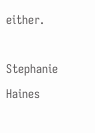either.

Stephanie Haines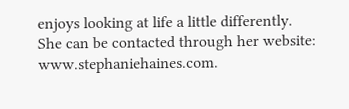enjoys looking at life a little differently. She can be contacted through her website: www.stephaniehaines.com.